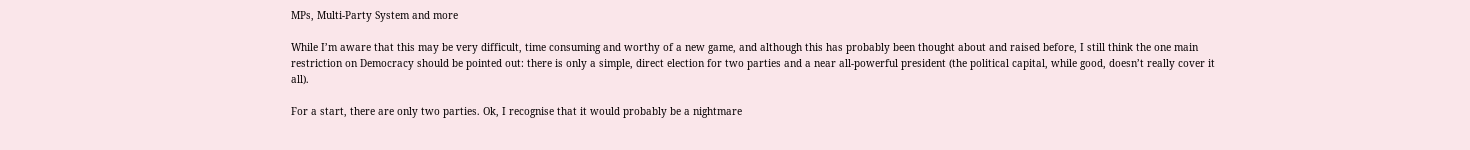MPs, Multi-Party System and more

While I’m aware that this may be very difficult, time consuming and worthy of a new game, and although this has probably been thought about and raised before, I still think the one main restriction on Democracy should be pointed out: there is only a simple, direct election for two parties and a near all-powerful president (the political capital, while good, doesn’t really cover it all).

For a start, there are only two parties. Ok, I recognise that it would probably be a nightmare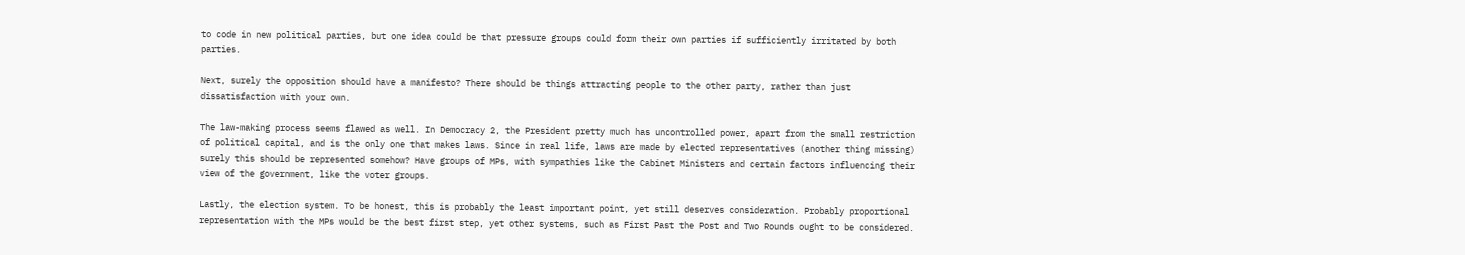to code in new political parties, but one idea could be that pressure groups could form their own parties if sufficiently irritated by both parties.

Next, surely the opposition should have a manifesto? There should be things attracting people to the other party, rather than just dissatisfaction with your own.

The law-making process seems flawed as well. In Democracy 2, the President pretty much has uncontrolled power, apart from the small restriction of political capital, and is the only one that makes laws. Since in real life, laws are made by elected representatives (another thing missing) surely this should be represented somehow? Have groups of MPs, with sympathies like the Cabinet Ministers and certain factors influencing their view of the government, like the voter groups.

Lastly, the election system. To be honest, this is probably the least important point, yet still deserves consideration. Probably proportional representation with the MPs would be the best first step, yet other systems, such as First Past the Post and Two Rounds ought to be considered.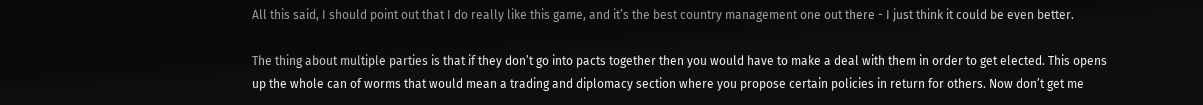All this said, I should point out that I do really like this game, and it’s the best country management one out there - I just think it could be even better.

The thing about multiple parties is that if they don’t go into pacts together then you would have to make a deal with them in order to get elected. This opens up the whole can of worms that would mean a trading and diplomacy section where you propose certain policies in return for others. Now don’t get me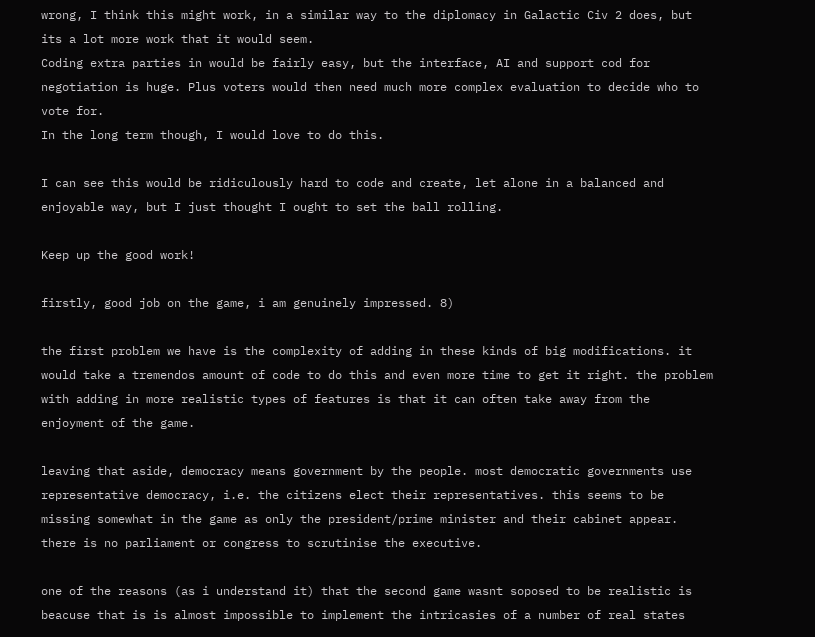wrong, I think this might work, in a similar way to the diplomacy in Galactic Civ 2 does, but its a lot more work that it would seem.
Coding extra parties in would be fairly easy, but the interface, AI and support cod for negotiation is huge. Plus voters would then need much more complex evaluation to decide who to vote for.
In the long term though, I would love to do this.

I can see this would be ridiculously hard to code and create, let alone in a balanced and enjoyable way, but I just thought I ought to set the ball rolling.

Keep up the good work!

firstly, good job on the game, i am genuinely impressed. 8)

the first problem we have is the complexity of adding in these kinds of big modifications. it would take a tremendos amount of code to do this and even more time to get it right. the problem with adding in more realistic types of features is that it can often take away from the enjoyment of the game.

leaving that aside, democracy means government by the people. most democratic governments use representative democracy, i.e. the citizens elect their representatives. this seems to be missing somewhat in the game as only the president/prime minister and their cabinet appear. there is no parliament or congress to scrutinise the executive.

one of the reasons (as i understand it) that the second game wasnt soposed to be realistic is beacuse that is is almost impossible to implement the intricasies of a number of real states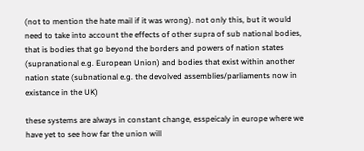(not to mention the hate mail if it was wrong). not only this, but it would need to take into account the effects of other supra of sub national bodies, that is bodies that go beyond the borders and powers of nation states (supranational e.g. European Union) and bodies that exist within another nation state (subnational e.g. the devolved assemblies/parliaments now in existance in the UK)

these systems are always in constant change, esspeicaly in europe where we have yet to see how far the union will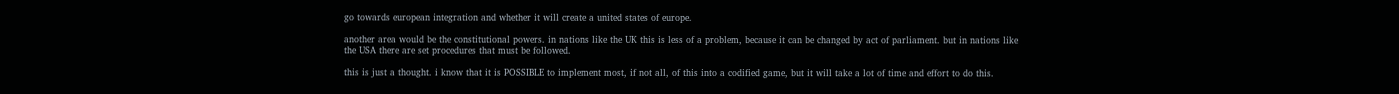go towards european integration and whether it will create a united states of europe.

another area would be the constitutional powers. in nations like the UK this is less of a problem, because it can be changed by act of parliament. but in nations like the USA there are set procedures that must be followed.

this is just a thought. i know that it is POSSIBLE to implement most, if not all, of this into a codified game, but it will take a lot of time and effort to do this.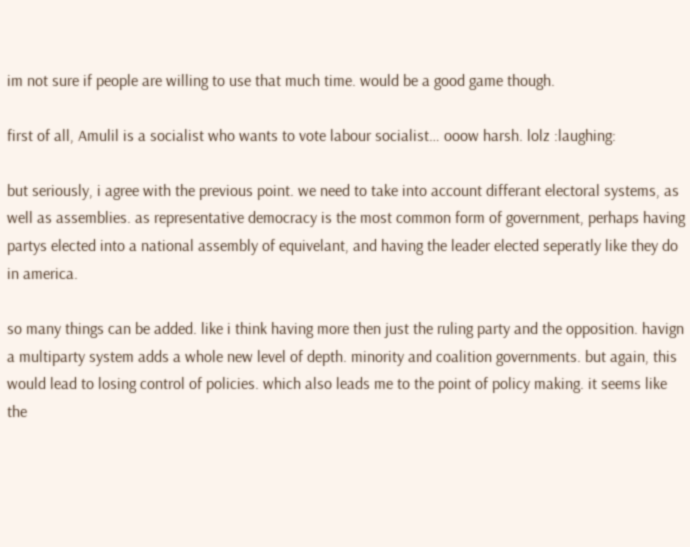im not sure if people are willing to use that much time. would be a good game though.

first of all, Amulil is a socialist who wants to vote labour socialist… ooow harsh. lolz :laughing:

but seriously, i agree with the previous point. we need to take into account differant electoral systems, as well as assemblies. as representative democracy is the most common form of government, perhaps having partys elected into a national assembly of equivelant, and having the leader elected seperatly like they do in america.

so many things can be added. like i think having more then just the ruling party and the opposition. havign a multiparty system adds a whole new level of depth. minority and coalition governments. but again, this would lead to losing control of policies. which also leads me to the point of policy making. it seems like the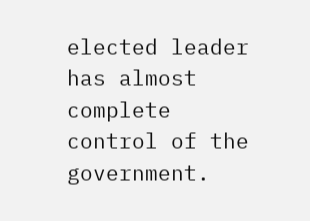elected leader has almost complete control of the government.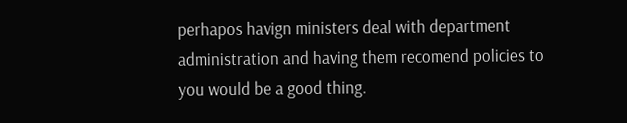perhapos havign ministers deal with department administration and having them recomend policies to you would be a good thing.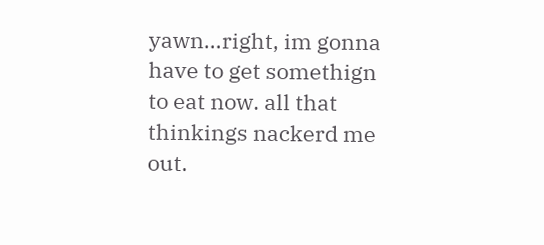yawn…right, im gonna have to get somethign to eat now. all that thinkings nackerd me out.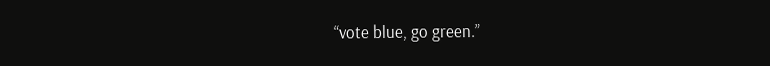“vote blue, go green.”